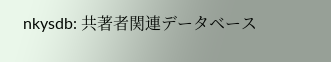nkysdb: 共著者関連データベース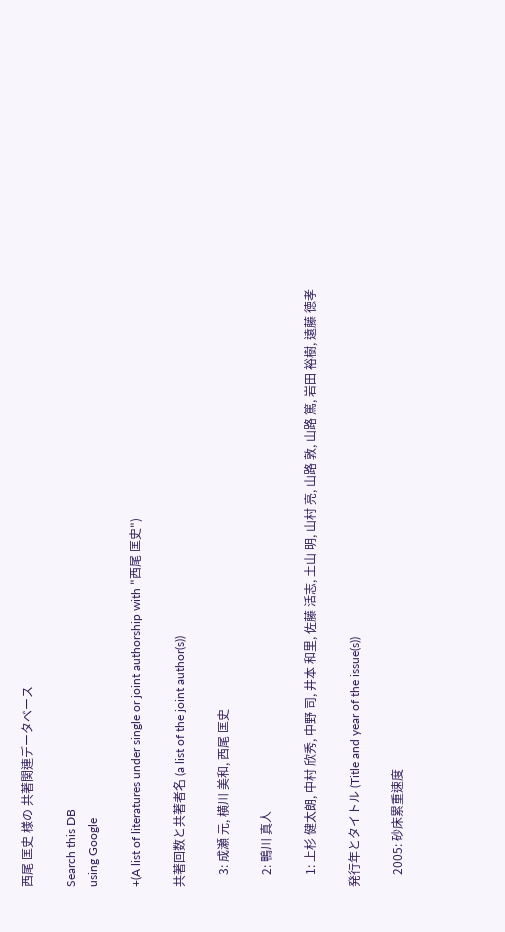西尾 匡史 様の 共著関連データベース

Search this DB
using Google

+(A list of literatures under single or joint authorship with "西尾 匡史")

共著回数と共著者名 (a list of the joint author(s))

    3: 成瀬 元, 横川 美和, 西尾 匡史

    2: 鴨川 真人

    1: 上杉 健太朗, 中村 欣秀, 中野 司, 井本 和里, 佐藤 活志, 土山 明, 山村 亮, 山路 敦, 山路 篤, 岩田 裕樹, 遠藤 徳孝

発行年とタイトル (Title and year of the issue(s))

    2005: 砂床累重速度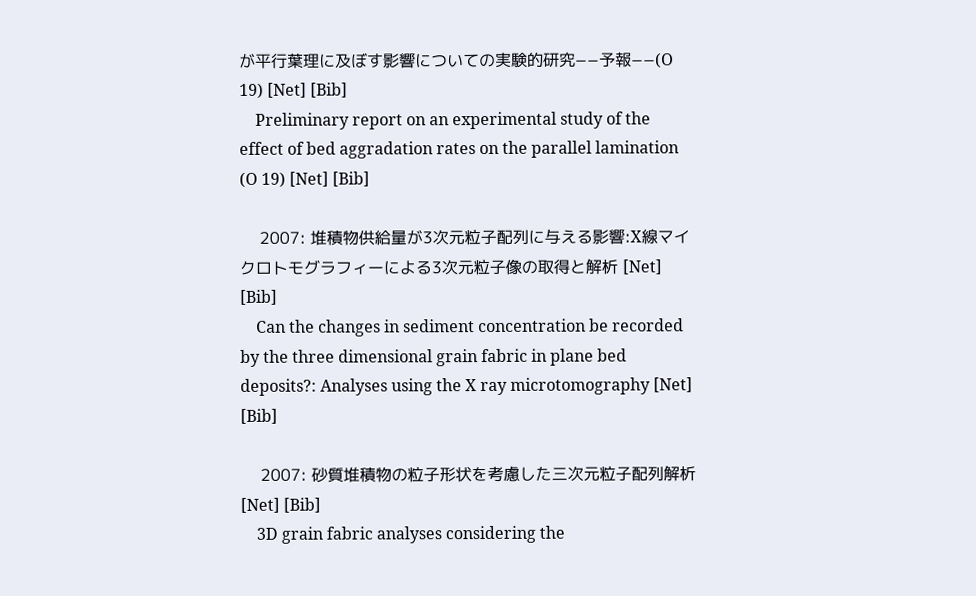が平行葉理に及ぼす影響についての実験的研究−−予報−−(O 19) [Net] [Bib]
    Preliminary report on an experimental study of the effect of bed aggradation rates on the parallel lamination (O 19) [Net] [Bib]

    2007: 堆積物供給量が3次元粒子配列に与える影響:X線マイクロトモグラフィーによる3次元粒子像の取得と解析 [Net] [Bib]
    Can the changes in sediment concentration be recorded by the three dimensional grain fabric in plane bed deposits?: Analyses using the X ray microtomography [Net] [Bib]

    2007: 砂質堆積物の粒子形状を考慮した三次元粒子配列解析 [Net] [Bib]
    3D grain fabric analyses considering the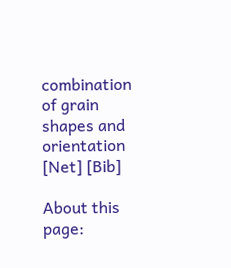combination of grain shapes and orientation [Net] [Bib]

About this page: